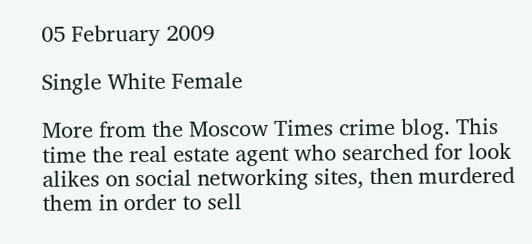05 February 2009

Single White Female

More from the Moscow Times crime blog. This time the real estate agent who searched for look alikes on social networking sites, then murdered them in order to sell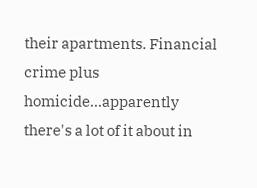their apartments. Financial crime plus homicide...apparently there's a lot of it about in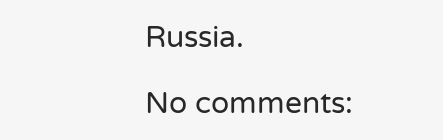Russia.

No comments: